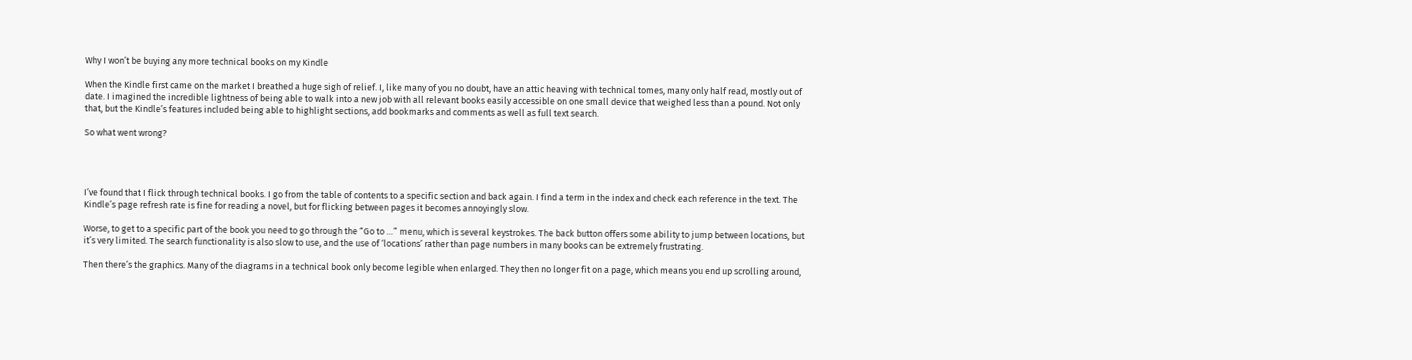Why I won’t be buying any more technical books on my Kindle

When the Kindle first came on the market I breathed a huge sigh of relief. I, like many of you no doubt, have an attic heaving with technical tomes, many only half read, mostly out of date. I imagined the incredible lightness of being able to walk into a new job with all relevant books easily accessible on one small device that weighed less than a pound. Not only that, but the Kindle’s features included being able to highlight sections, add bookmarks and comments as well as full text search.

So what went wrong?




I’ve found that I flick through technical books. I go from the table of contents to a specific section and back again. I find a term in the index and check each reference in the text. The Kindle’s page refresh rate is fine for reading a novel, but for flicking between pages it becomes annoyingly slow.

Worse, to get to a specific part of the book you need to go through the “Go to …” menu, which is several keystrokes. The back button offers some ability to jump between locations, but it’s very limited. The search functionality is also slow to use, and the use of ‘locations’ rather than page numbers in many books can be extremely frustrating.

Then there’s the graphics. Many of the diagrams in a technical book only become legible when enlarged. They then no longer fit on a page, which means you end up scrolling around,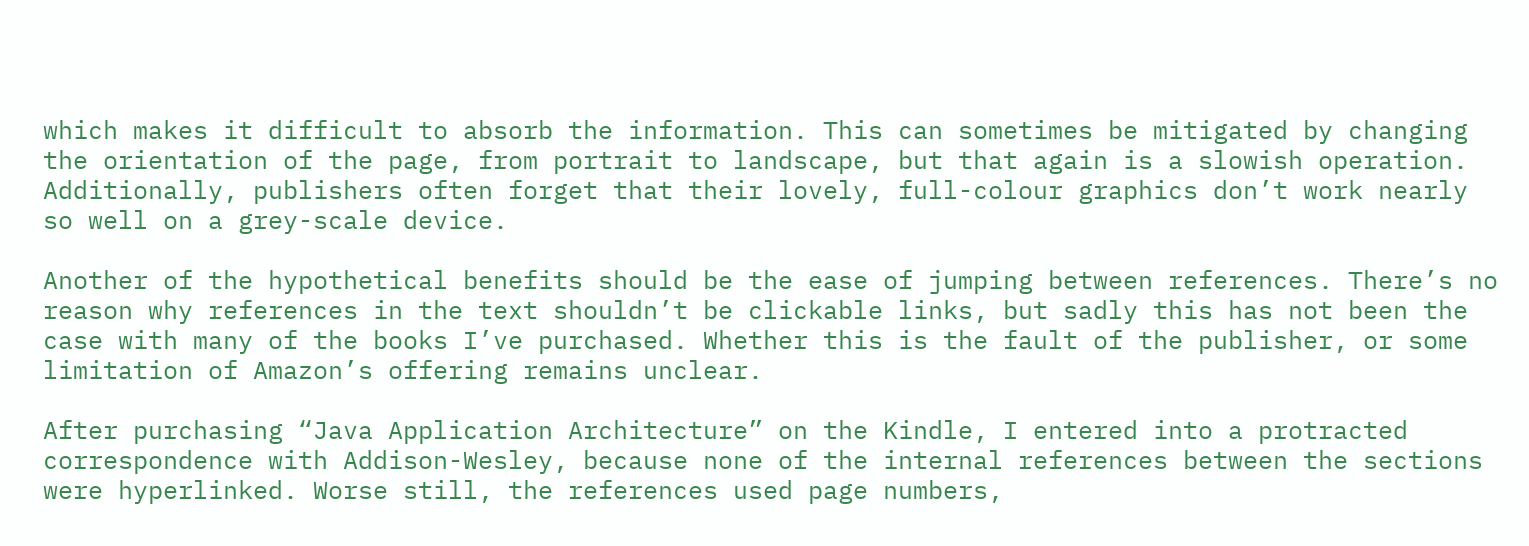which makes it difficult to absorb the information. This can sometimes be mitigated by changing the orientation of the page, from portrait to landscape, but that again is a slowish operation. Additionally, publishers often forget that their lovely, full-colour graphics don’t work nearly so well on a grey-scale device.

Another of the hypothetical benefits should be the ease of jumping between references. There’s no reason why references in the text shouldn’t be clickable links, but sadly this has not been the case with many of the books I’ve purchased. Whether this is the fault of the publisher, or some limitation of Amazon’s offering remains unclear.

After purchasing “Java Application Architecture” on the Kindle, I entered into a protracted correspondence with Addison-Wesley, because none of the internal references between the sections were hyperlinked. Worse still, the references used page numbers,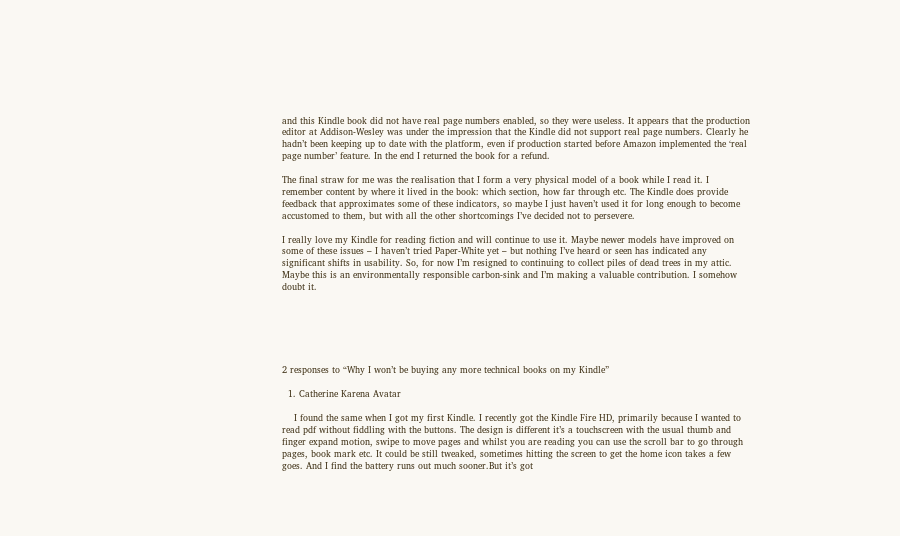and this Kindle book did not have real page numbers enabled, so they were useless. It appears that the production editor at Addison-Wesley was under the impression that the Kindle did not support real page numbers. Clearly he hadn’t been keeping up to date with the platform, even if production started before Amazon implemented the ‘real page number’ feature. In the end I returned the book for a refund.

The final straw for me was the realisation that I form a very physical model of a book while I read it. I remember content by where it lived in the book: which section, how far through etc. The Kindle does provide feedback that approximates some of these indicators, so maybe I just haven’t used it for long enough to become accustomed to them, but with all the other shortcomings I’ve decided not to persevere.

I really love my Kindle for reading fiction and will continue to use it. Maybe newer models have improved on some of these issues – I haven’t tried Paper-White yet – but nothing I’ve heard or seen has indicated any significant shifts in usability. So, for now I’m resigned to continuing to collect piles of dead trees in my attic. Maybe this is an environmentally responsible carbon-sink and I’m making a valuable contribution. I somehow doubt it.






2 responses to “Why I won’t be buying any more technical books on my Kindle”

  1. Catherine Karena Avatar

    I found the same when I got my first Kindle. I recently got the Kindle Fire HD, primarily because I wanted to read pdf without fiddling with the buttons. The design is different it’s a touchscreen with the usual thumb and finger expand motion, swipe to move pages and whilst you are reading you can use the scroll bar to go through pages, book mark etc. It could be still tweaked, sometimes hitting the screen to get the home icon takes a few goes. And I find the battery runs out much sooner.But it’s got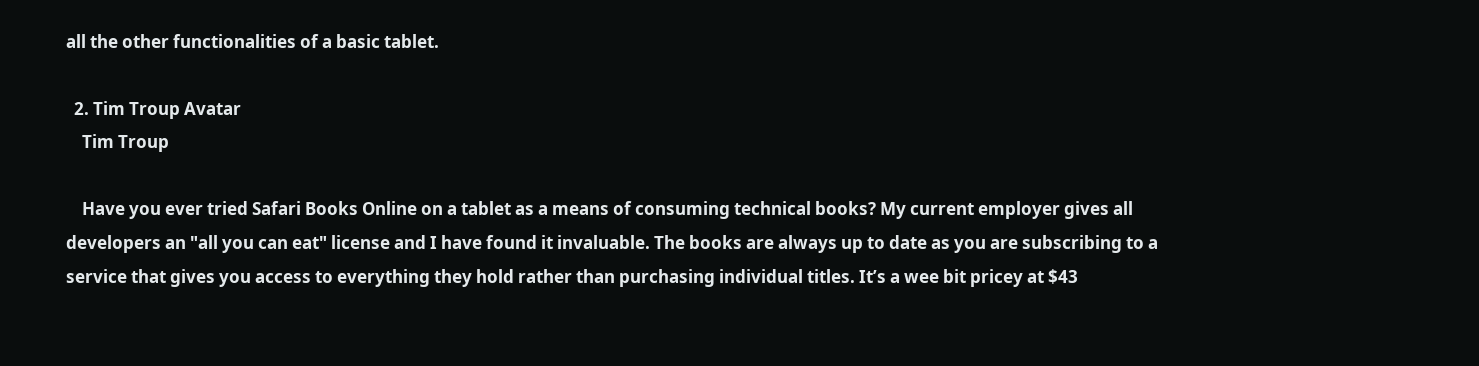all the other functionalities of a basic tablet.

  2. Tim Troup Avatar
    Tim Troup

    Have you ever tried Safari Books Online on a tablet as a means of consuming technical books? My current employer gives all developers an "all you can eat" license and I have found it invaluable. The books are always up to date as you are subscribing to a service that gives you access to everything they hold rather than purchasing individual titles. It’s a wee bit pricey at $43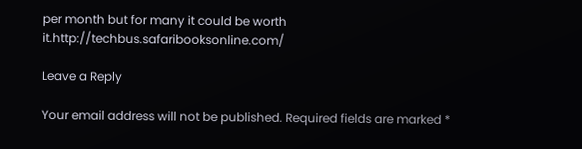per month but for many it could be worth it.http://techbus.safaribooksonline.com/

Leave a Reply

Your email address will not be published. Required fields are marked *